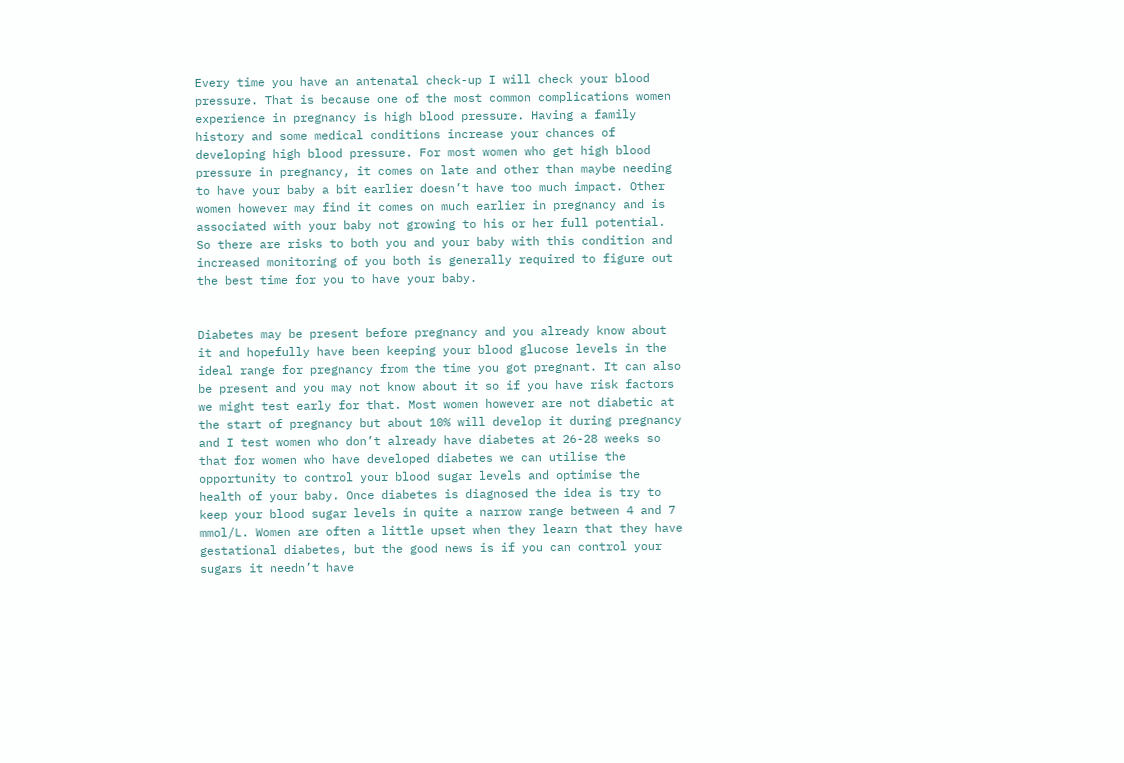Every time you have an antenatal check-up I will check your blood pressure. That is because one of the most common complications women experience in pregnancy is high blood pressure. Having a family history and some medical conditions increase your chances of developing high blood pressure. For most women who get high blood pressure in pregnancy, it comes on late and other than maybe needing to have your baby a bit earlier doesn’t have too much impact. Other women however may find it comes on much earlier in pregnancy and is associated with your baby not growing to his or her full potential. So there are risks to both you and your baby with this condition and increased monitoring of you both is generally required to figure out the best time for you to have your baby.


Diabetes may be present before pregnancy and you already know about it and hopefully have been keeping your blood glucose levels in the ideal range for pregnancy from the time you got pregnant. It can also be present and you may not know about it so if you have risk factors we might test early for that. Most women however are not diabetic at the start of pregnancy but about 10% will develop it during pregnancy and I test women who don’t already have diabetes at 26-28 weeks so that for women who have developed diabetes we can utilise the opportunity to control your blood sugar levels and optimise the health of your baby. Once diabetes is diagnosed the idea is try to keep your blood sugar levels in quite a narrow range between 4 and 7 mmol/L. Women are often a little upset when they learn that they have gestational diabetes, but the good news is if you can control your sugars it needn’t have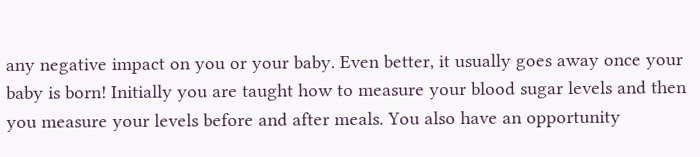any negative impact on you or your baby. Even better, it usually goes away once your baby is born! Initially you are taught how to measure your blood sugar levels and then you measure your levels before and after meals. You also have an opportunity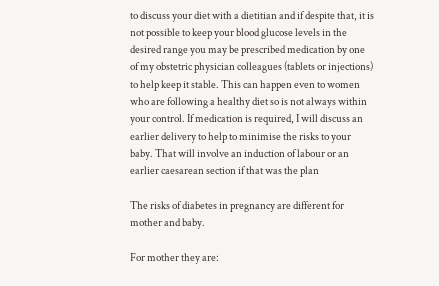to discuss your diet with a dietitian and if despite that, it is not possible to keep your blood glucose levels in the desired range you may be prescribed medication by one of my obstetric physician colleagues (tablets or injections) to help keep it stable. This can happen even to women who are following a healthy diet so is not always within your control. If medication is required, I will discuss an earlier delivery to help to minimise the risks to your baby. That will involve an induction of labour or an earlier caesarean section if that was the plan

The risks of diabetes in pregnancy are different for mother and baby.

For mother they are: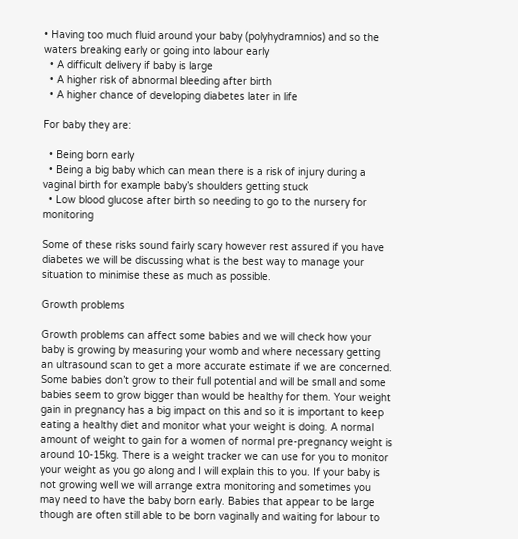• Having too much fluid around your baby (polyhydramnios) and so the waters breaking early or going into labour early
  • A difficult delivery if baby is large
  • A higher risk of abnormal bleeding after birth
  • A higher chance of developing diabetes later in life

For baby they are:

  • Being born early
  • Being a big baby which can mean there is a risk of injury during a vaginal birth for example baby’s shoulders getting stuck
  • Low blood glucose after birth so needing to go to the nursery for monitoring

Some of these risks sound fairly scary however rest assured if you have diabetes we will be discussing what is the best way to manage your situation to minimise these as much as possible.

Growth problems

Growth problems can affect some babies and we will check how your baby is growing by measuring your womb and where necessary getting an ultrasound scan to get a more accurate estimate if we are concerned. Some babies don’t grow to their full potential and will be small and some babies seem to grow bigger than would be healthy for them. Your weight gain in pregnancy has a big impact on this and so it is important to keep eating a healthy diet and monitor what your weight is doing. A normal amount of weight to gain for a women of normal pre-pregnancy weight is around 10-15kg. There is a weight tracker we can use for you to monitor your weight as you go along and I will explain this to you. If your baby is not growing well we will arrange extra monitoring and sometimes you may need to have the baby born early. Babies that appear to be large though are often still able to be born vaginally and waiting for labour to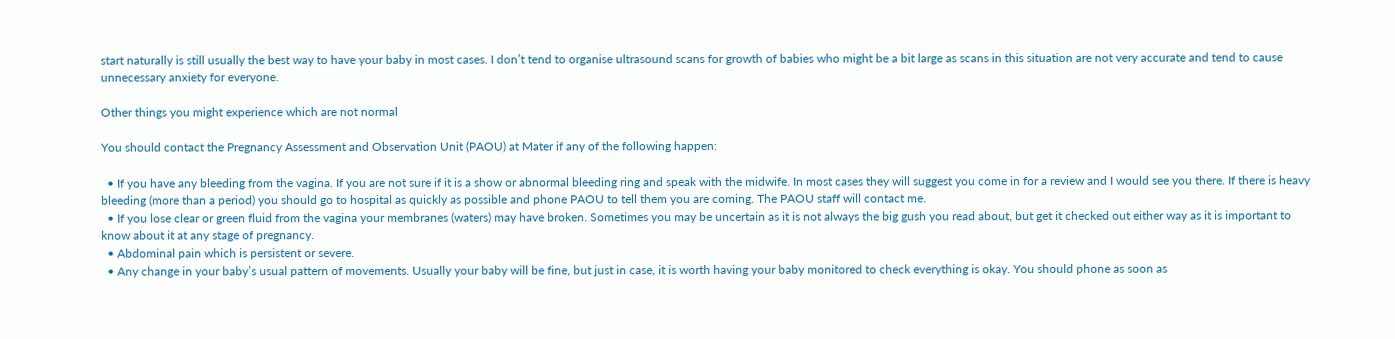start naturally is still usually the best way to have your baby in most cases. I don’t tend to organise ultrasound scans for growth of babies who might be a bit large as scans in this situation are not very accurate and tend to cause unnecessary anxiety for everyone.

Other things you might experience which are not normal

You should contact the Pregnancy Assessment and Observation Unit (PAOU) at Mater if any of the following happen:

  • If you have any bleeding from the vagina. If you are not sure if it is a show or abnormal bleeding ring and speak with the midwife. In most cases they will suggest you come in for a review and I would see you there. If there is heavy bleeding (more than a period) you should go to hospital as quickly as possible and phone PAOU to tell them you are coming. The PAOU staff will contact me.
  • If you lose clear or green fluid from the vagina your membranes (waters) may have broken. Sometimes you may be uncertain as it is not always the big gush you read about, but get it checked out either way as it is important to know about it at any stage of pregnancy.
  • Abdominal pain which is persistent or severe.
  • Any change in your baby’s usual pattern of movements. Usually your baby will be fine, but just in case, it is worth having your baby monitored to check everything is okay. You should phone as soon as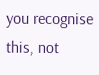you recognise this, not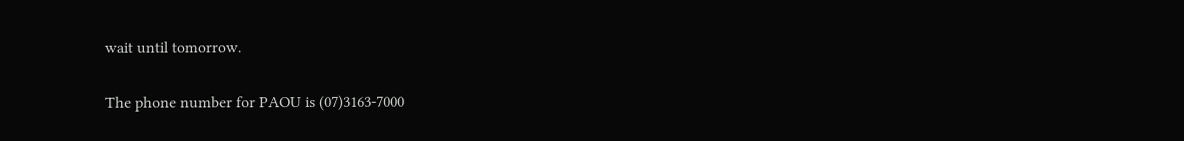wait until tomorrow.

The phone number for PAOU is (07)3163-7000